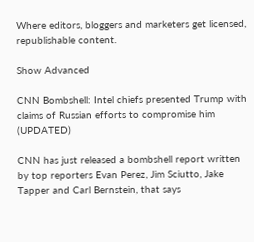Where editors, bloggers and marketers get licensed, republishable content.

Show Advanced

CNN Bombshell: Intel chiefs presented Trump with claims of Russian efforts to compromise him (UPDATED)

CNN has just released a bombshell report written by top reporters Evan Perez, Jim Sciutto, Jake Tapper and Carl Bernstein, that says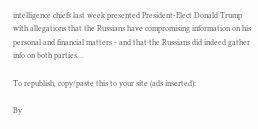intelligence chiefs last week presented President-Elect Donald Trump with allegations that the Russians have compromising information on his personal and financial matters - and that the Russians did indeed gather info on both parties…

To republish, copy/paste this to your site (ads inserted):

By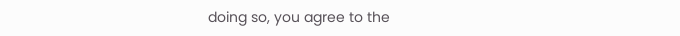doing so, you agree to the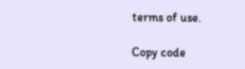terms of use.

Copy code